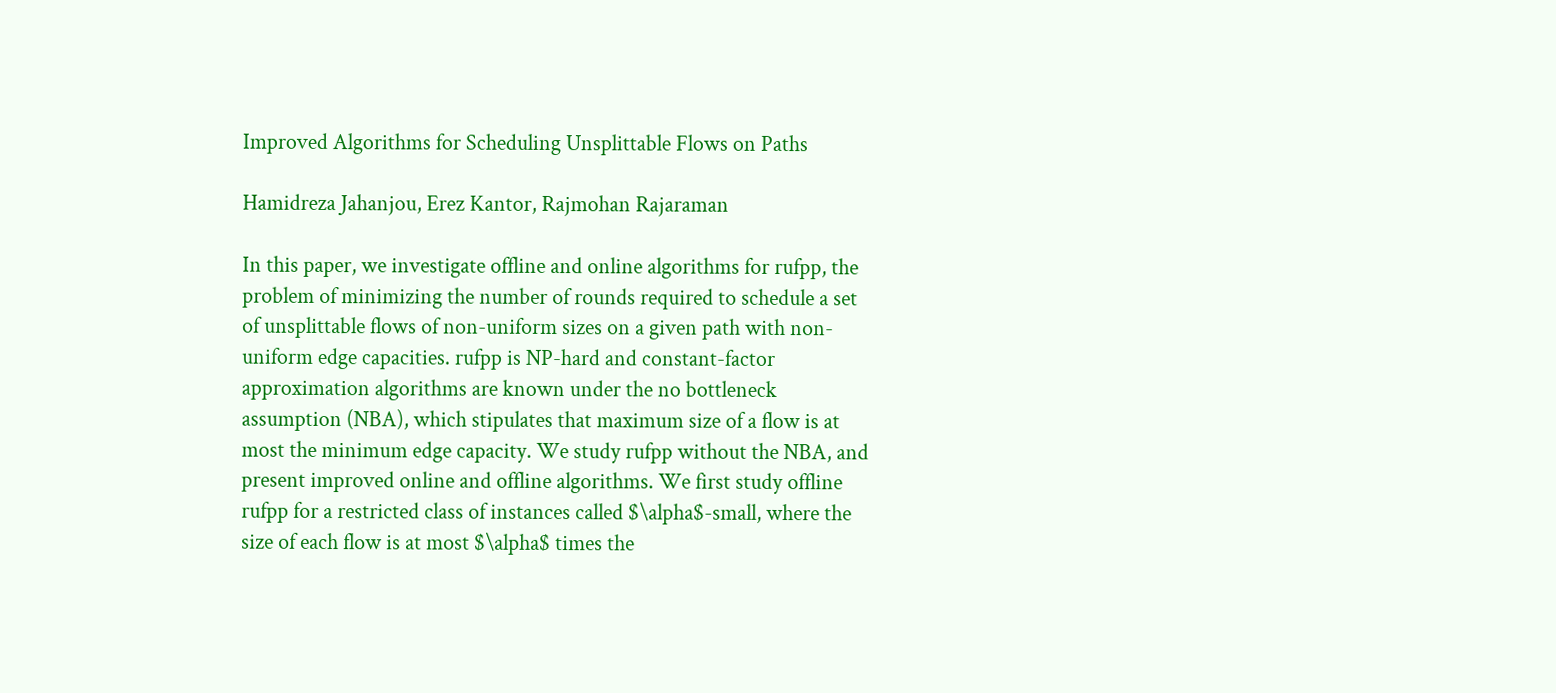Improved Algorithms for Scheduling Unsplittable Flows on Paths

Hamidreza Jahanjou, Erez Kantor, Rajmohan Rajaraman

In this paper, we investigate offline and online algorithms for rufpp, the problem of minimizing the number of rounds required to schedule a set of unsplittable flows of non-uniform sizes on a given path with non-uniform edge capacities. rufpp is NP-hard and constant-factor approximation algorithms are known under the no bottleneck assumption (NBA), which stipulates that maximum size of a flow is at most the minimum edge capacity. We study rufpp without the NBA, and present improved online and offline algorithms. We first study offline rufpp for a restricted class of instances called $\alpha$-small, where the size of each flow is at most $\alpha$ times the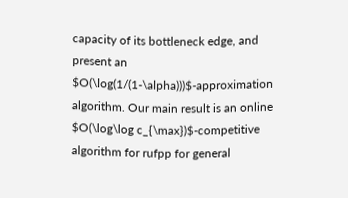capacity of its bottleneck edge, and present an $O(\log(1/(1-\alpha)))$-approximation algorithm. Our main result is an online $O(\log\log c_{\max})$-competitive algorithm for rufpp for general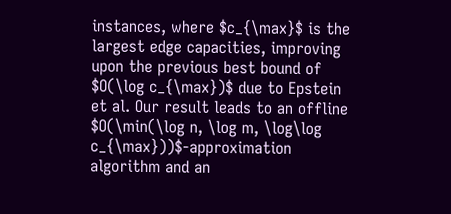instances, where $c_{\max}$ is the largest edge capacities, improving upon the previous best bound of $O(\log c_{\max})$ due to Epstein et al. Our result leads to an offline $O(\min(\log n, \log m, \log\log c_{\max}))$-approximation algorithm and an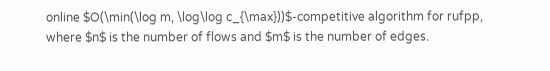online $O(\min(\log m, \log\log c_{\max}))$-competitive algorithm for rufpp, where $n$ is the number of flows and $m$ is the number of edges.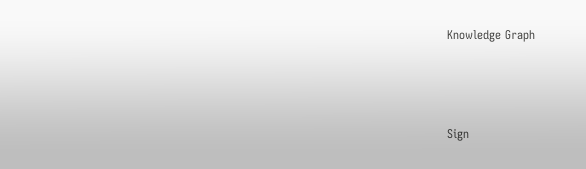Knowledge Graph



Sign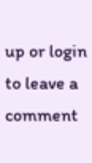up or login to leave a comment